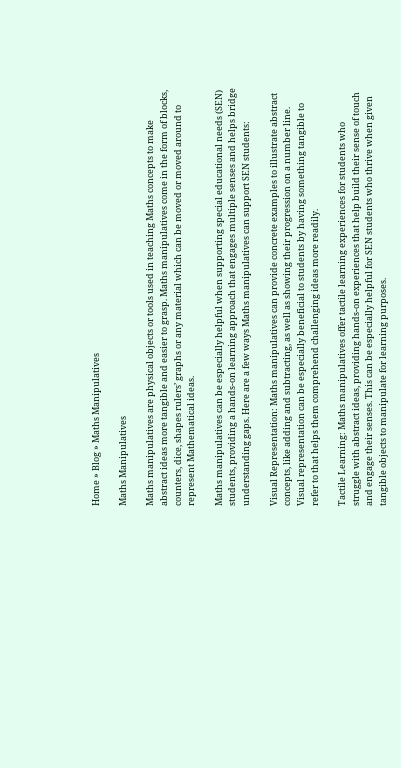Home » Blog » Maths Manipulatives

Maths Manipulatives

Maths manipulatives are physical objects or tools used in teaching Maths concepts to make abstract ideas more tangible and easier to grasp. Maths manipulatives come in the form of blocks, counters, dice, shapes rulers’ graphs or any material which can be moved or moved around to represent Mathematical ideas.

Maths manipulatives can be especially helpful when supporting special educational needs (SEN) students, providing a hands-on learning approach that engages multiple senses and helps bridge understanding gaps. Here are a few ways Maths manipulatives can support SEN students:

Visual Representation: Maths manipulatives can provide concrete examples to illustrate abstract concepts, like adding and subtracting, as well as showing their progression on a number line. Visual representation can be especially beneficial to students by having something tangible to refer to that helps them comprehend challenging ideas more readily.

Tactile Learning: Maths manipulatives offer tactile learning experiences for students who struggle with abstract ideas, providing hands-on experiences that help build their sense of touch and engage their senses. This can be especially helpful for SEN students who thrive when given tangible objects to manipulate for learning purposes.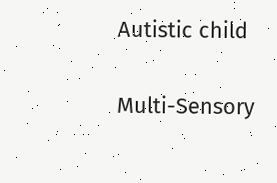Autistic child

Multi-Sensory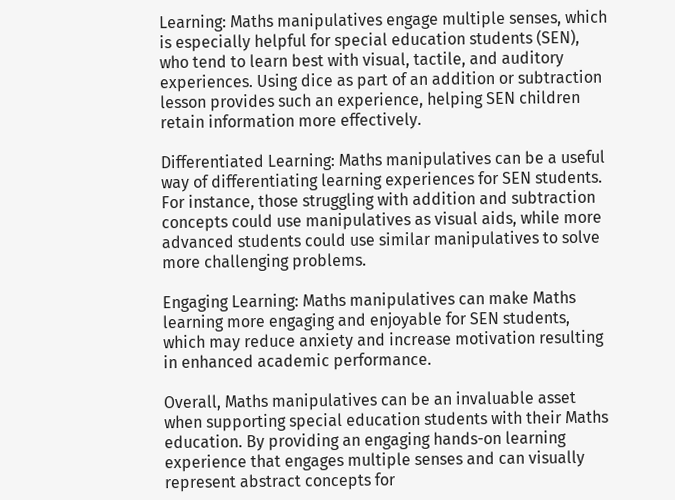Learning: Maths manipulatives engage multiple senses, which is especially helpful for special education students (SEN), who tend to learn best with visual, tactile, and auditory experiences. Using dice as part of an addition or subtraction lesson provides such an experience, helping SEN children retain information more effectively.

Differentiated Learning: Maths manipulatives can be a useful way of differentiating learning experiences for SEN students. For instance, those struggling with addition and subtraction concepts could use manipulatives as visual aids, while more advanced students could use similar manipulatives to solve more challenging problems.

Engaging Learning: Maths manipulatives can make Maths learning more engaging and enjoyable for SEN students, which may reduce anxiety and increase motivation resulting in enhanced academic performance.

Overall, Maths manipulatives can be an invaluable asset when supporting special education students with their Maths education. By providing an engaging hands-on learning experience that engages multiple senses and can visually represent abstract concepts for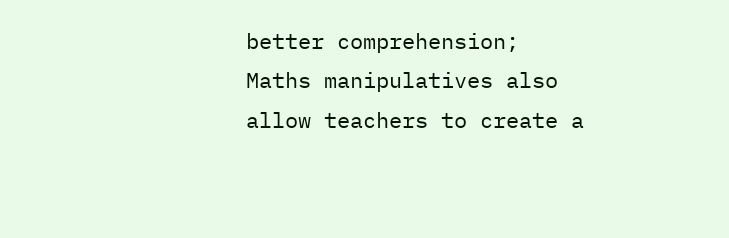better comprehension; Maths manipulatives also allow teachers to create a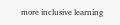more inclusive learning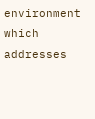environment which addresses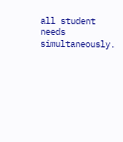all student needs simultaneously.